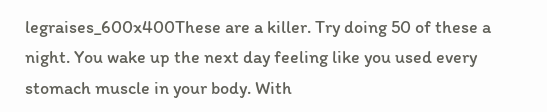legraises_600x400These are a killer. Try doing 50 of these a night. You wake up the next day feeling like you used every stomach muscle in your body. With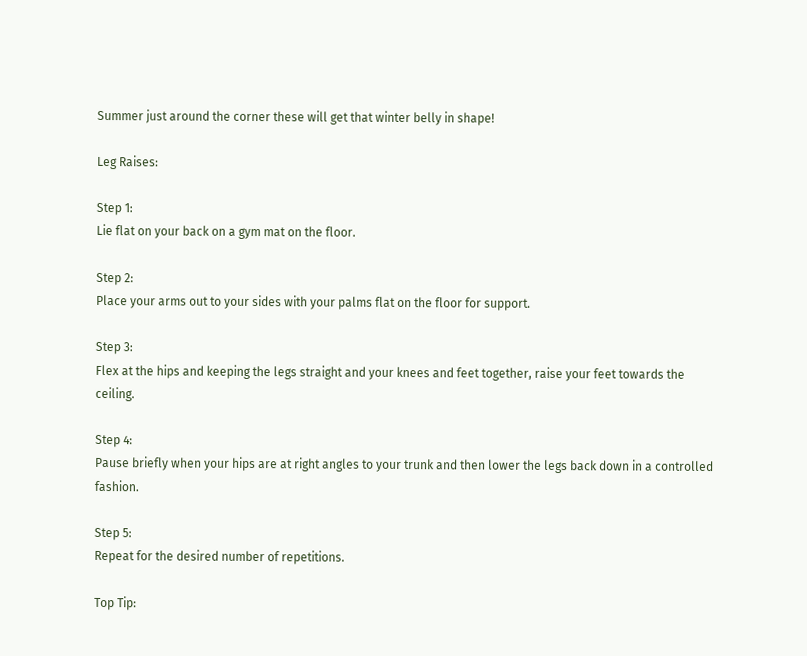Summer just around the corner these will get that winter belly in shape!

Leg Raises:

Step 1:
Lie flat on your back on a gym mat on the floor.

Step 2:
Place your arms out to your sides with your palms flat on the floor for support.

Step 3:
Flex at the hips and keeping the legs straight and your knees and feet together, raise your feet towards the ceiling.

Step 4:
Pause briefly when your hips are at right angles to your trunk and then lower the legs back down in a controlled fashion.

Step 5:
Repeat for the desired number of repetitions.

Top Tip: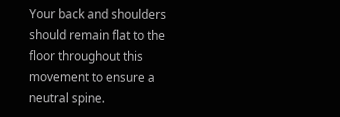Your back and shoulders should remain flat to the floor throughout this movement to ensure a neutral spine.